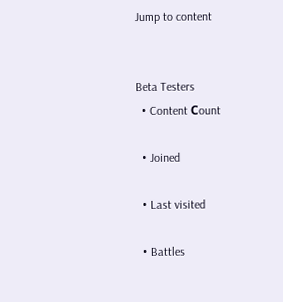Jump to content


Beta Testers
  • Content Сount

  • Joined

  • Last visited

  • Battles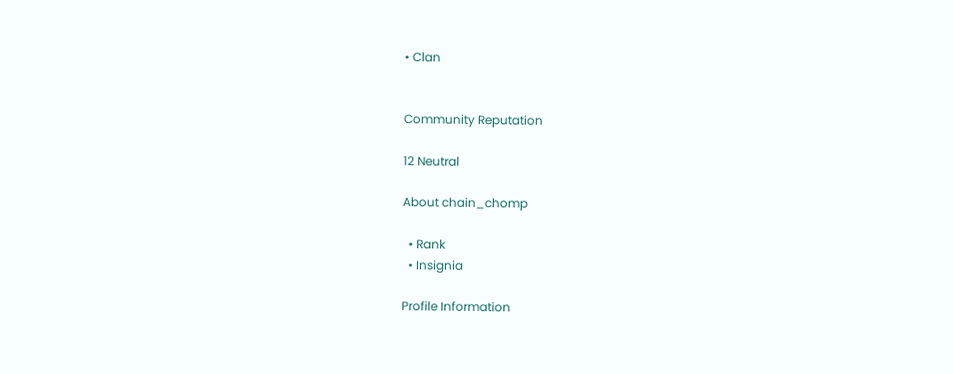• Clan


Community Reputation

12 Neutral

About chain_chomp

  • Rank
  • Insignia

Profile Information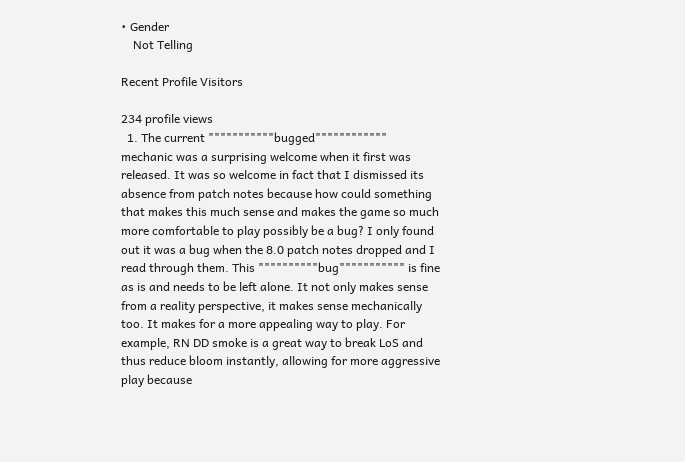• Gender
    Not Telling

Recent Profile Visitors

234 profile views
  1. The current """""""""""bugged"""""""""""" mechanic was a surprising welcome when it first was released. It was so welcome in fact that I dismissed its absence from patch notes because how could something that makes this much sense and makes the game so much more comfortable to play possibly be a bug? I only found out it was a bug when the 8.0 patch notes dropped and I read through them. This """"""""""bug""""""""""" is fine as is and needs to be left alone. It not only makes sense from a reality perspective, it makes sense mechanically too. It makes for a more appealing way to play. For example, RN DD smoke is a great way to break LoS and thus reduce bloom instantly, allowing for more aggressive play because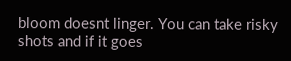bloom doesnt linger. You can take risky shots and if it goes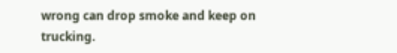wrong can drop smoke and keep on trucking.